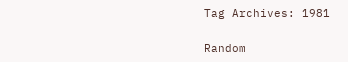Tag Archives: 1981

Random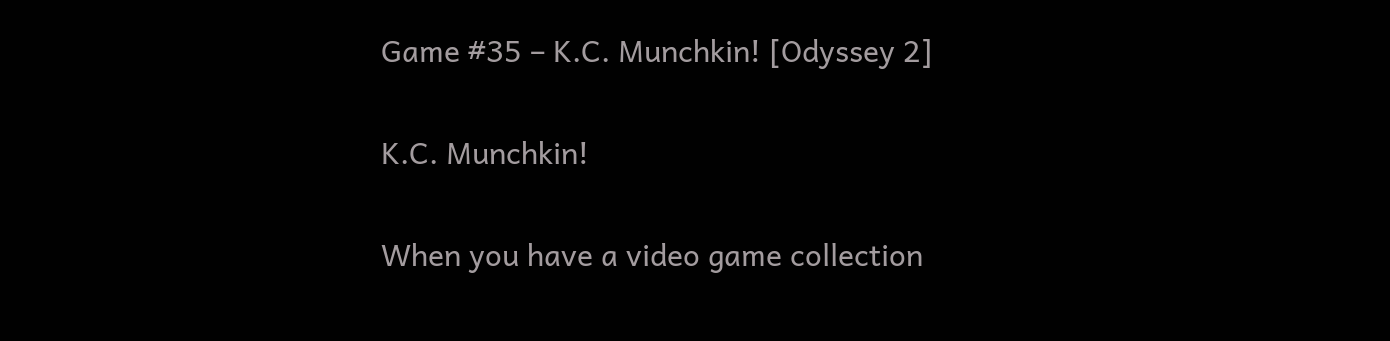Game #35 – K.C. Munchkin! [Odyssey 2]

K.C. Munchkin!

When you have a video game collection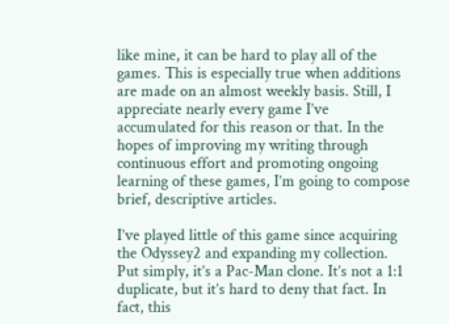like mine, it can be hard to play all of the games. This is especially true when additions are made on an almost weekly basis. Still, I appreciate nearly every game I’ve accumulated for this reason or that. In the hopes of improving my writing through continuous effort and promoting ongoing learning of these games, I’m going to compose brief, descriptive articles.

I’ve played little of this game since acquiring the Odyssey2 and expanding my collection. Put simply, it’s a Pac-Man clone. It’s not a 1:1 duplicate, but it’s hard to deny that fact. In fact, this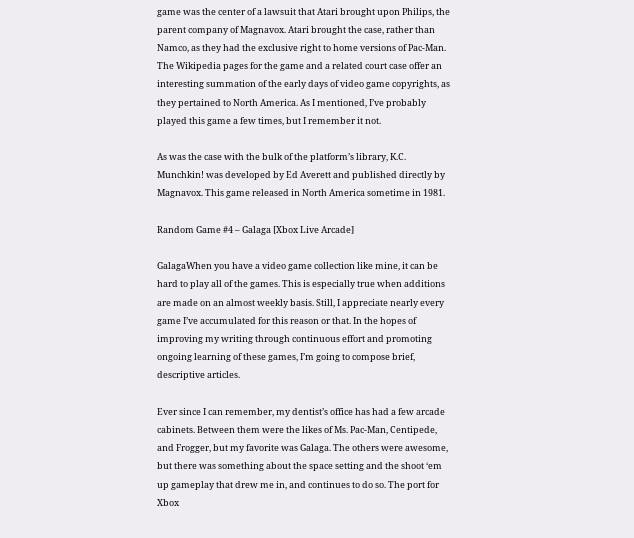game was the center of a lawsuit that Atari brought upon Philips, the parent company of Magnavox. Atari brought the case, rather than Namco, as they had the exclusive right to home versions of Pac-Man. The Wikipedia pages for the game and a related court case offer an interesting summation of the early days of video game copyrights, as they pertained to North America. As I mentioned, I’ve probably played this game a few times, but I remember it not.

As was the case with the bulk of the platform’s library, K.C. Munchkin! was developed by Ed Averett and published directly by Magnavox. This game released in North America sometime in 1981.

Random Game #4 – Galaga [Xbox Live Arcade]

GalagaWhen you have a video game collection like mine, it can be hard to play all of the games. This is especially true when additions are made on an almost weekly basis. Still, I appreciate nearly every game I’ve accumulated for this reason or that. In the hopes of improving my writing through continuous effort and promoting ongoing learning of these games, I’m going to compose brief, descriptive articles.

Ever since I can remember, my dentist’s office has had a few arcade cabinets. Between them were the likes of Ms. Pac-Man, Centipede, and Frogger, but my favorite was Galaga. The others were awesome, but there was something about the space setting and the shoot ‘em up gameplay that drew me in, and continues to do so. The port for Xbox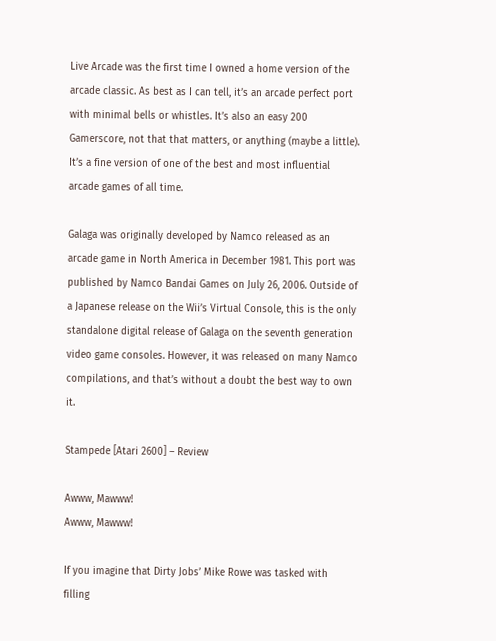Live Arcade was the first time I owned a home version of the arcade classic. As best as I can tell, it’s an arcade perfect port with minimal bells or whistles. It’s also an easy 200 Gamerscore, not that that matters, or anything (maybe a little). It’s a fine version of one of the best and most influential arcade games of all time.

Galaga was originally developed by Namco released as an arcade game in North America in December 1981. This port was published by Namco Bandai Games on July 26, 2006. Outside of a Japanese release on the Wii’s Virtual Console, this is the only standalone digital release of Galaga on the seventh generation video game consoles. However, it was released on many Namco compilations, and that’s without a doubt the best way to own it.

Stampede [Atari 2600] – Review

Awww, Mawww!
Awww, Mawww!

If you imagine that Dirty Jobs’ Mike Rowe was tasked with filling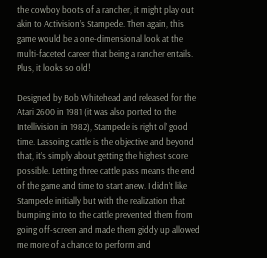the cowboy boots of a rancher, it might play out akin to Activision’s Stampede. Then again, this game would be a one-dimensional look at the multi-faceted career that being a rancher entails. Plus, it looks so old!

Designed by Bob Whitehead and released for the Atari 2600 in 1981 (it was also ported to the Intellivision in 1982), Stampede is right ol’ good time. Lassoing cattle is the objective and beyond that, it’s simply about getting the highest score possible. Letting three cattle pass means the end of the game and time to start anew. I didn’t like Stampede initially but with the realization that bumping into to the cattle prevented them from going off-screen and made them giddy up allowed me more of a chance to perform and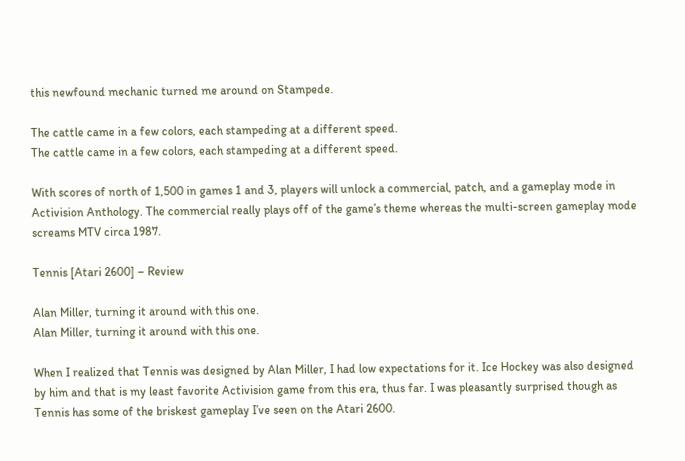this newfound mechanic turned me around on Stampede.

The cattle came in a few colors, each stampeding at a different speed.
The cattle came in a few colors, each stampeding at a different speed.

With scores of north of 1,500 in games 1 and 3, players will unlock a commercial, patch, and a gameplay mode in Activision Anthology. The commercial really plays off of the game’s theme whereas the multi-screen gameplay mode screams MTV circa 1987.

Tennis [Atari 2600] – Review

Alan Miller, turning it around with this one.
Alan Miller, turning it around with this one.

When I realized that Tennis was designed by Alan Miller, I had low expectations for it. Ice Hockey was also designed by him and that is my least favorite Activision game from this era, thus far. I was pleasantly surprised though as Tennis has some of the briskest gameplay I’ve seen on the Atari 2600.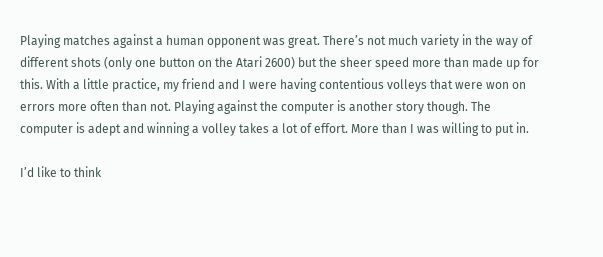Playing matches against a human opponent was great. There’s not much variety in the way of different shots (only one button on the Atari 2600) but the sheer speed more than made up for this. With a little practice, my friend and I were having contentious volleys that were won on errors more often than not. Playing against the computer is another story though. The computer is adept and winning a volley takes a lot of effort. More than I was willing to put in.

I’d like to think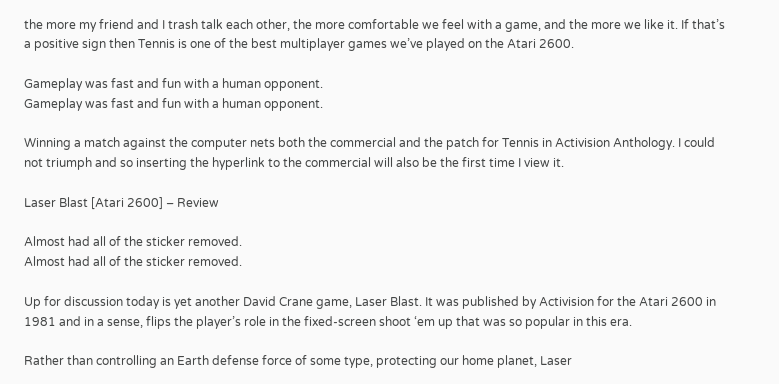the more my friend and I trash talk each other, the more comfortable we feel with a game, and the more we like it. If that’s a positive sign then Tennis is one of the best multiplayer games we’ve played on the Atari 2600.

Gameplay was fast and fun with a human opponent.
Gameplay was fast and fun with a human opponent.

Winning a match against the computer nets both the commercial and the patch for Tennis in Activision Anthology. I could not triumph and so inserting the hyperlink to the commercial will also be the first time I view it.

Laser Blast [Atari 2600] – Review

Almost had all of the sticker removed.
Almost had all of the sticker removed.

Up for discussion today is yet another David Crane game, Laser Blast. It was published by Activision for the Atari 2600 in 1981 and in a sense, flips the player’s role in the fixed-screen shoot ‘em up that was so popular in this era.

Rather than controlling an Earth defense force of some type, protecting our home planet, Laser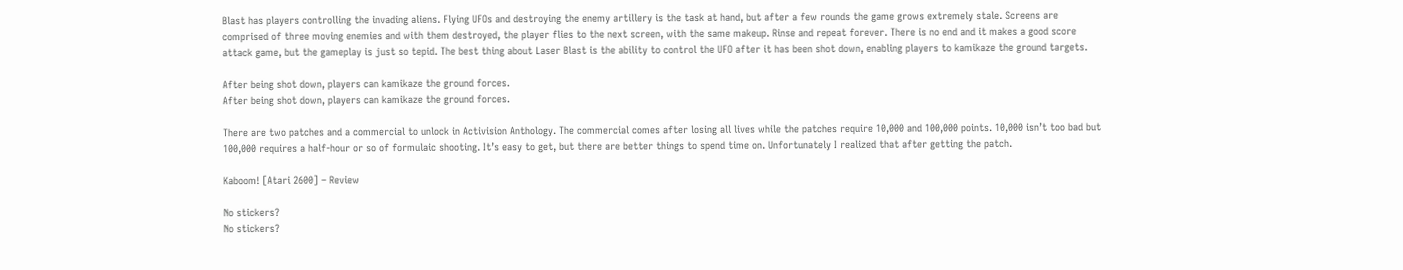Blast has players controlling the invading aliens. Flying UFOs and destroying the enemy artillery is the task at hand, but after a few rounds the game grows extremely stale. Screens are comprised of three moving enemies and with them destroyed, the player flies to the next screen, with the same makeup. Rinse and repeat forever. There is no end and it makes a good score attack game, but the gameplay is just so tepid. The best thing about Laser Blast is the ability to control the UFO after it has been shot down, enabling players to kamikaze the ground targets.

After being shot down, players can kamikaze the ground forces.
After being shot down, players can kamikaze the ground forces.

There are two patches and a commercial to unlock in Activision Anthology. The commercial comes after losing all lives while the patches require 10,000 and 100,000 points. 10,000 isn’t too bad but 100,000 requires a half-hour or so of formulaic shooting. It’s easy to get, but there are better things to spend time on. Unfortunately I realized that after getting the patch.

Kaboom! [Atari 2600] – Review

No stickers?
No stickers?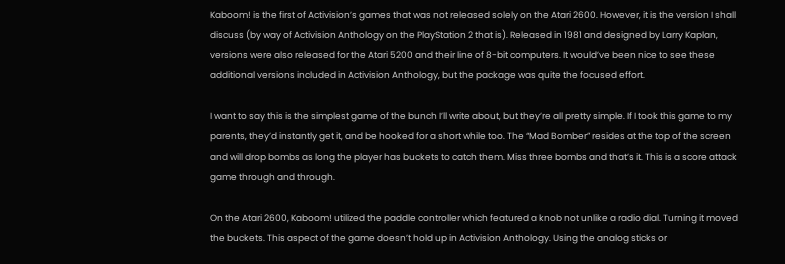Kaboom! is the first of Activision’s games that was not released solely on the Atari 2600. However, it is the version I shall discuss (by way of Activision Anthology on the PlayStation 2 that is). Released in 1981 and designed by Larry Kaplan, versions were also released for the Atari 5200 and their line of 8-bit computers. It would’ve been nice to see these additional versions included in Activision Anthology, but the package was quite the focused effort.

I want to say this is the simplest game of the bunch I’ll write about, but they’re all pretty simple. If I took this game to my parents, they’d instantly get it, and be hooked for a short while too. The “Mad Bomber” resides at the top of the screen and will drop bombs as long the player has buckets to catch them. Miss three bombs and that’s it. This is a score attack game through and through.

On the Atari 2600, Kaboom! utilized the paddle controller which featured a knob not unlike a radio dial. Turning it moved the buckets. This aspect of the game doesn’t hold up in Activision Anthology. Using the analog sticks or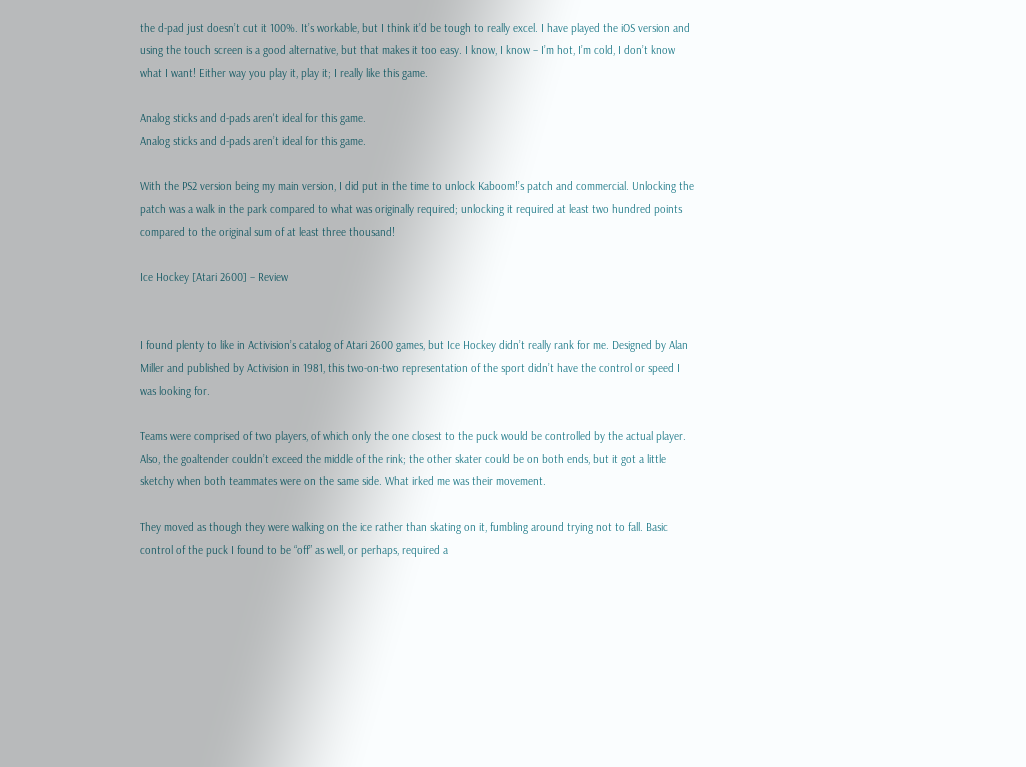the d-pad just doesn’t cut it 100%. It’s workable, but I think it’d be tough to really excel. I have played the iOS version and using the touch screen is a good alternative, but that makes it too easy. I know, I know – I’m hot, I’m cold, I don’t know what I want! Either way you play it, play it; I really like this game.

Analog sticks and d-pads aren't ideal for this game.
Analog sticks and d-pads aren’t ideal for this game.

With the PS2 version being my main version, I did put in the time to unlock Kaboom!’s patch and commercial. Unlocking the patch was a walk in the park compared to what was originally required; unlocking it required at least two hundred points compared to the original sum of at least three thousand!

Ice Hockey [Atari 2600] – Review


I found plenty to like in Activision’s catalog of Atari 2600 games, but Ice Hockey didn’t really rank for me. Designed by Alan Miller and published by Activision in 1981, this two-on-two representation of the sport didn’t have the control or speed I was looking for.

Teams were comprised of two players, of which only the one closest to the puck would be controlled by the actual player. Also, the goaltender couldn’t exceed the middle of the rink; the other skater could be on both ends, but it got a little sketchy when both teammates were on the same side. What irked me was their movement.

They moved as though they were walking on the ice rather than skating on it, fumbling around trying not to fall. Basic control of the puck I found to be “off” as well, or perhaps, required a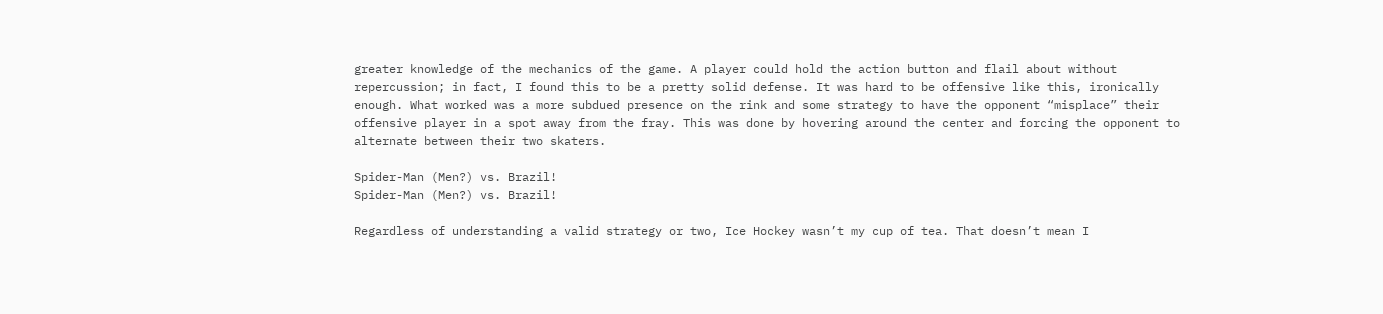greater knowledge of the mechanics of the game. A player could hold the action button and flail about without repercussion; in fact, I found this to be a pretty solid defense. It was hard to be offensive like this, ironically enough. What worked was a more subdued presence on the rink and some strategy to have the opponent “misplace” their offensive player in a spot away from the fray. This was done by hovering around the center and forcing the opponent to alternate between their two skaters.

Spider-Man (Men?) vs. Brazil!
Spider-Man (Men?) vs. Brazil!

Regardless of understanding a valid strategy or two, Ice Hockey wasn’t my cup of tea. That doesn’t mean I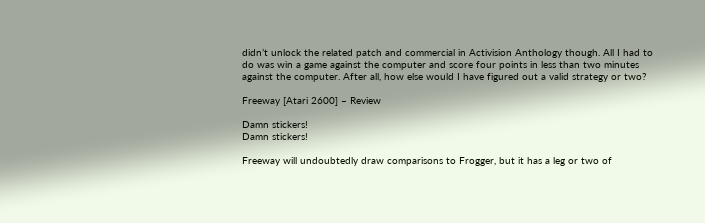didn’t unlock the related patch and commercial in Activision Anthology though. All I had to do was win a game against the computer and score four points in less than two minutes against the computer. After all, how else would I have figured out a valid strategy or two?

Freeway [Atari 2600] – Review

Damn stickers!
Damn stickers!

Freeway will undoubtedly draw comparisons to Frogger, but it has a leg or two of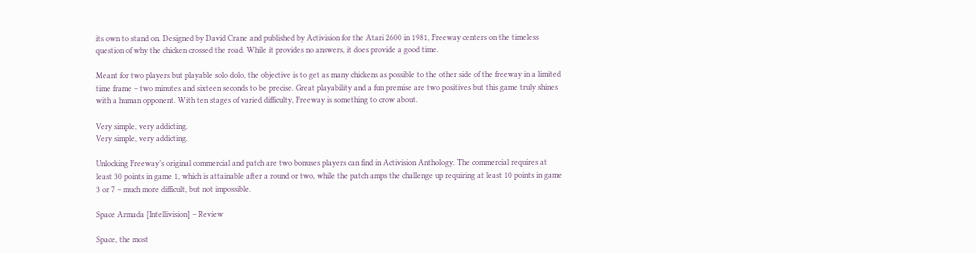its own to stand on. Designed by David Crane and published by Activision for the Atari 2600 in 1981, Freeway centers on the timeless question of why the chicken crossed the road. While it provides no answers, it does provide a good time.

Meant for two players but playable solo dolo, the objective is to get as many chickens as possible to the other side of the freeway in a limited time frame – two minutes and sixteen seconds to be precise. Great playability and a fun premise are two positives but this game truly shines with a human opponent. With ten stages of varied difficulty, Freeway is something to crow about.

Very simple, very addicting.
Very simple, very addicting.

Unlocking Freeway’s original commercial and patch are two bonuses players can find in Activision Anthology. The commercial requires at least 30 points in game 1, which is attainable after a round or two, while the patch amps the challenge up requiring at least 10 points in game 3 or 7 – much more difficult, but not impossible.

Space Armada [Intellivision] – Review

Space, the most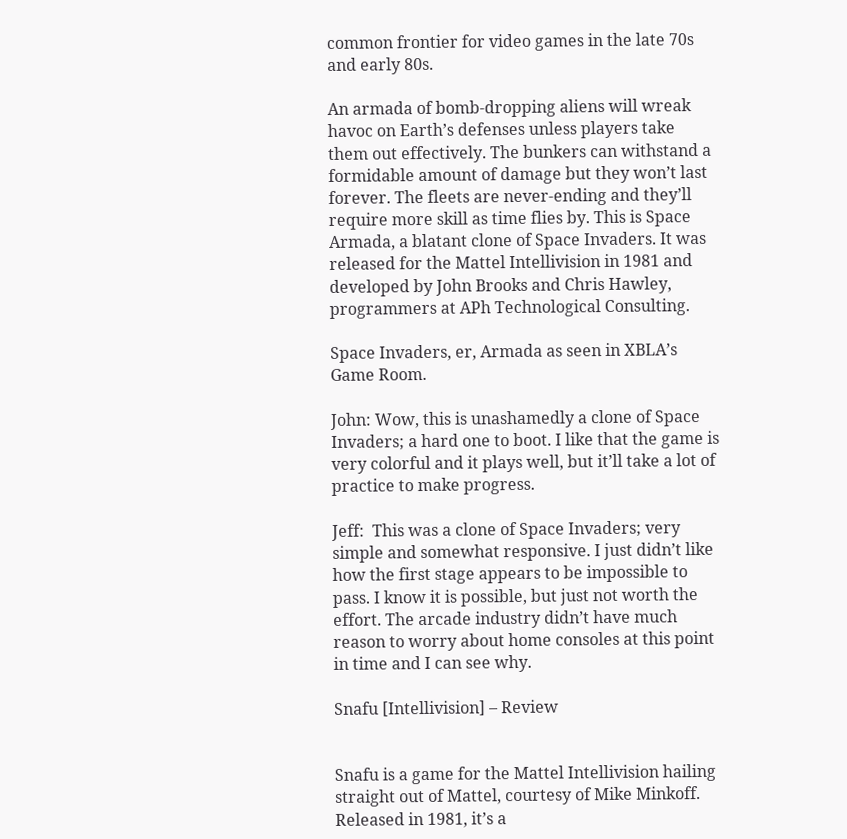common frontier for video games in the late 70s and early 80s.

An armada of bomb-dropping aliens will wreak havoc on Earth’s defenses unless players take them out effectively. The bunkers can withstand a formidable amount of damage but they won’t last forever. The fleets are never-ending and they’ll require more skill as time flies by. This is Space Armada, a blatant clone of Space Invaders. It was released for the Mattel Intellivision in 1981 and developed by John Brooks and Chris Hawley, programmers at APh Technological Consulting.

Space Invaders, er, Armada as seen in XBLA’s Game Room.

John: Wow, this is unashamedly a clone of Space Invaders; a hard one to boot. I like that the game is very colorful and it plays well, but it’ll take a lot of practice to make progress.

Jeff:  This was a clone of Space Invaders; very simple and somewhat responsive. I just didn’t like how the first stage appears to be impossible to pass. I know it is possible, but just not worth the effort. The arcade industry didn’t have much reason to worry about home consoles at this point in time and I can see why.

Snafu [Intellivision] – Review


Snafu is a game for the Mattel Intellivision hailing straight out of Mattel, courtesy of Mike Minkoff. Released in 1981, it’s a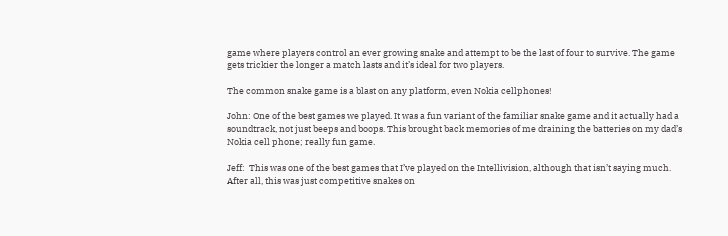game where players control an ever growing snake and attempt to be the last of four to survive. The game gets trickier the longer a match lasts and it’s ideal for two players.

The common snake game is a blast on any platform, even Nokia cellphones!

John: One of the best games we played. It was a fun variant of the familiar snake game and it actually had a soundtrack, not just beeps and boops. This brought back memories of me draining the batteries on my dad’s Nokia cell phone; really fun game.

Jeff:  This was one of the best games that I’ve played on the Intellivision, although that isn’t saying much. After all, this was just competitive snakes on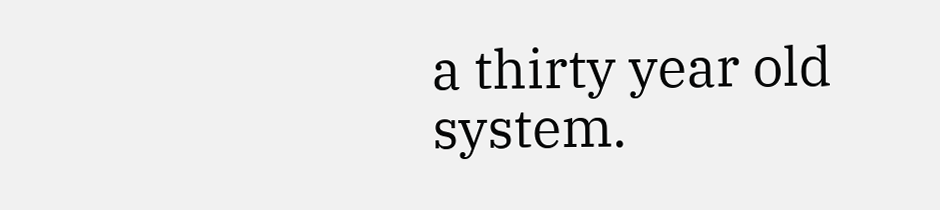a thirty year old system.